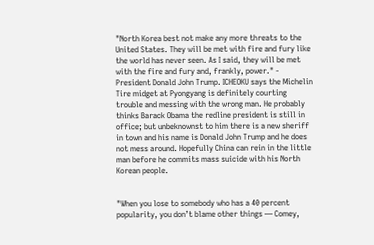"North Korea best not make any more threats to the United States. They will be met with fire and fury like the world has never seen. As I said, they will be met with the fire and fury and, frankly, power." - President Donald John Trump. ICHEOKU says the Michelin Tire midget at Pyongyang is definitely courting trouble and messing with the wrong man. He probably thinks Barack Obama the redline president is still in office; but unbeknownst to him there is a new sheriff in town and his name is Donald John Trump and he does not mess around. Hopefully China can rein in the little man before he commits mass suicide with his North Korean people.


"When you lose to somebody who has a 40 percent popularity, you don’t blame other things — Comey,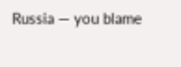Russia — you blame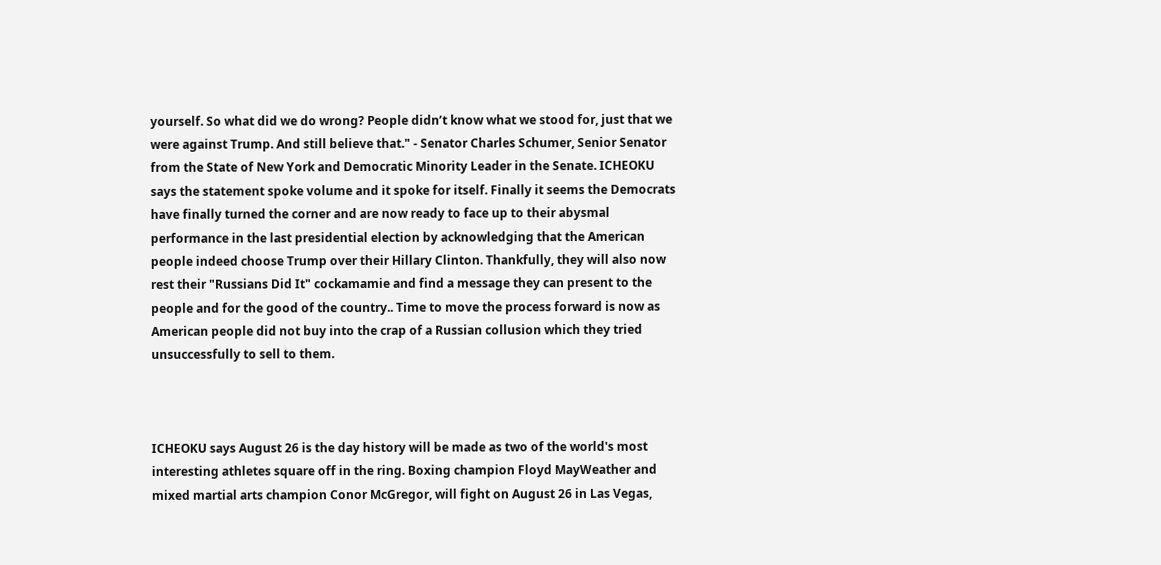yourself. So what did we do wrong? People didn’t know what we stood for, just that we were against Trump. And still believe that." - Senator Charles Schumer, Senior Senator from the State of New York and Democratic Minority Leader in the Senate. ICHEOKU says the statement spoke volume and it spoke for itself. Finally it seems the Democrats have finally turned the corner and are now ready to face up to their abysmal performance in the last presidential election by acknowledging that the American people indeed choose Trump over their Hillary Clinton. Thankfully, they will also now rest their "Russians Did It" cockamamie and find a message they can present to the people and for the good of the country.. Time to move the process forward is now as American people did not buy into the crap of a Russian collusion which they tried unsuccessfully to sell to them.



ICHEOKU says August 26 is the day history will be made as two of the world's most interesting athletes square off in the ring. Boxing champion Floyd MayWeather and mixed martial arts champion Conor McGregor, will fight on August 26 in Las Vegas,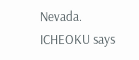Nevada. ICHEOKU says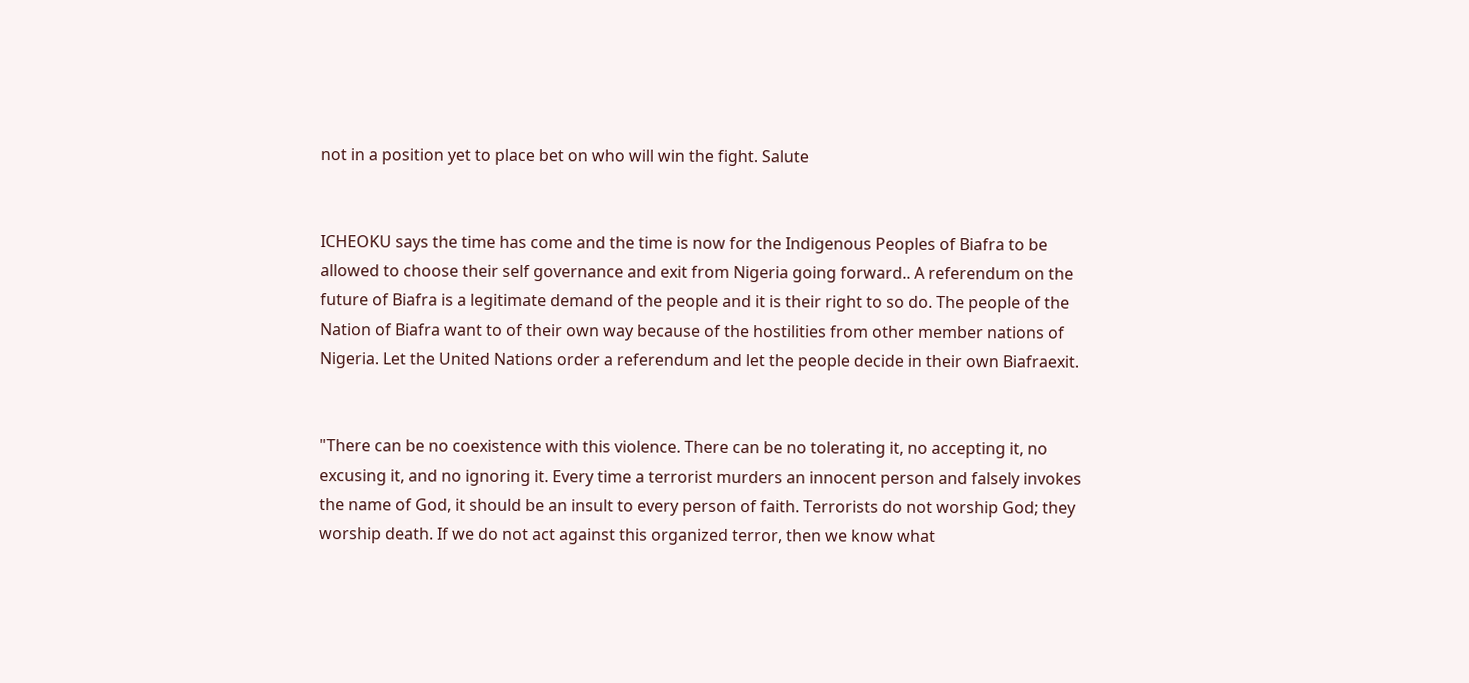not in a position yet to place bet on who will win the fight. Salute


ICHEOKU says the time has come and the time is now for the Indigenous Peoples of Biafra to be allowed to choose their self governance and exit from Nigeria going forward.. A referendum on the future of Biafra is a legitimate demand of the people and it is their right to so do. The people of the Nation of Biafra want to of their own way because of the hostilities from other member nations of Nigeria. Let the United Nations order a referendum and let the people decide in their own Biafraexit.


"There can be no coexistence with this violence. There can be no tolerating it, no accepting it, no excusing it, and no ignoring it. Every time a terrorist murders an innocent person and falsely invokes the name of God, it should be an insult to every person of faith. Terrorists do not worship God; they worship death. If we do not act against this organized terror, then we know what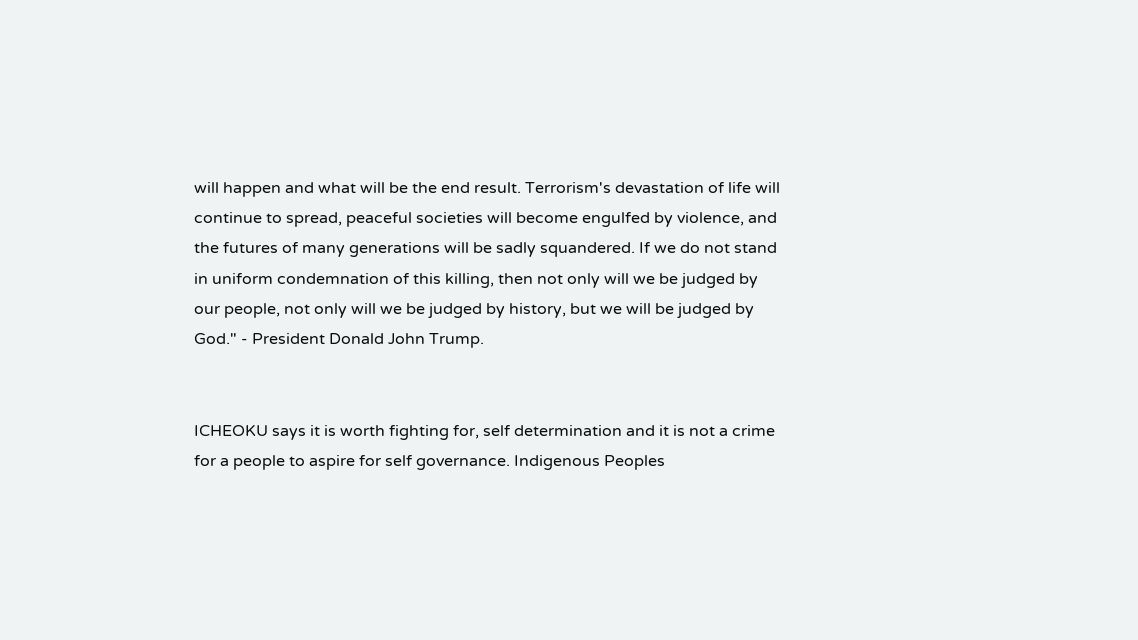will happen and what will be the end result. Terrorism's devastation of life will continue to spread, peaceful societies will become engulfed by violence, and the futures of many generations will be sadly squandered. If we do not stand in uniform condemnation of this killing, then not only will we be judged by our people, not only will we be judged by history, but we will be judged by God." - President Donald John Trump.


ICHEOKU says it is worth fighting for, self determination and it is not a crime for a people to aspire for self governance. Indigenous Peoples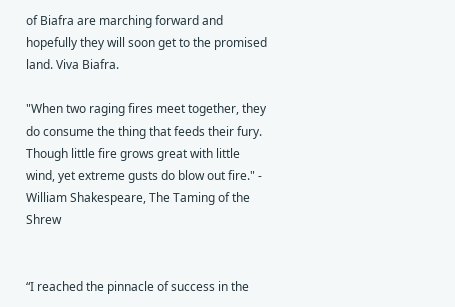of Biafra are marching forward and hopefully they will soon get to the promised land. Viva Biafra.

"When two raging fires meet together, they do consume the thing that feeds their fury. Though little fire grows great with little wind, yet extreme gusts do blow out fire." - William Shakespeare, The Taming of the Shrew


“I reached the pinnacle of success in the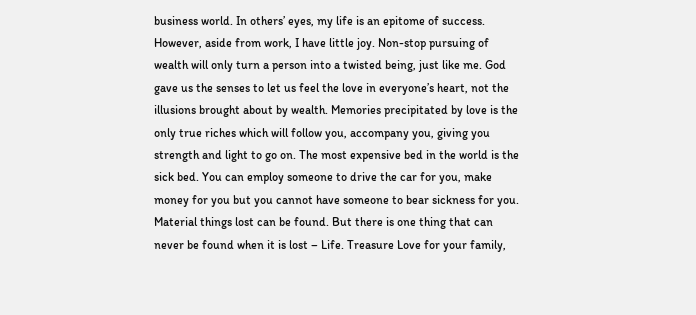business world. In others’ eyes, my life is an epitome of success. However, aside from work, I have little joy. Non-stop pursuing of wealth will only turn a person into a twisted being, just like me. God gave us the senses to let us feel the love in everyone’s heart, not the illusions brought about by wealth. Memories precipitated by love is the only true riches which will follow you, accompany you, giving you strength and light to go on. The most expensive bed in the world is the sick bed. You can employ someone to drive the car for you, make money for you but you cannot have someone to bear sickness for you. Material things lost can be found. But there is one thing that can never be found when it is lost – Life. Treasure Love for your family,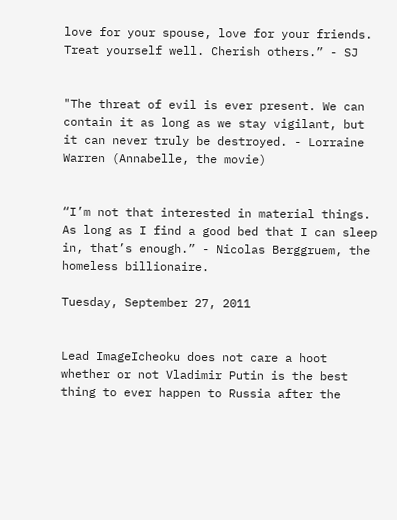love for your spouse, love for your friends. Treat yourself well. Cherish others.” - SJ


"The threat of evil is ever present. We can contain it as long as we stay vigilant, but it can never truly be destroyed. - Lorraine Warren (Annabelle, the movie)


“I’m not that interested in material things. As long as I find a good bed that I can sleep in, that’s enough.” - Nicolas Berggruem, the homeless billionaire.

Tuesday, September 27, 2011


Lead ImageIcheoku does not care a hoot whether or not Vladimir Putin is the best thing to ever happen to Russia after the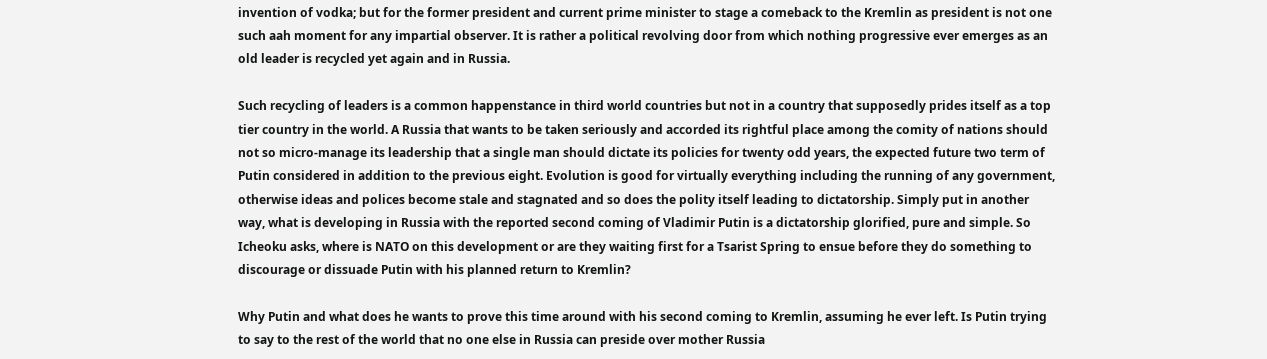invention of vodka; but for the former president and current prime minister to stage a comeback to the Kremlin as president is not one such aah moment for any impartial observer. It is rather a political revolving door from which nothing progressive ever emerges as an old leader is recycled yet again and in Russia.

Such recycling of leaders is a common happenstance in third world countries but not in a country that supposedly prides itself as a top tier country in the world. A Russia that wants to be taken seriously and accorded its rightful place among the comity of nations should not so micro-manage its leadership that a single man should dictate its policies for twenty odd years, the expected future two term of Putin considered in addition to the previous eight. Evolution is good for virtually everything including the running of any government, otherwise ideas and polices become stale and stagnated and so does the polity itself leading to dictatorship. Simply put in another way, what is developing in Russia with the reported second coming of Vladimir Putin is a dictatorship glorified, pure and simple. So Icheoku asks, where is NATO on this development or are they waiting first for a Tsarist Spring to ensue before they do something to discourage or dissuade Putin with his planned return to Kremlin?

Why Putin and what does he wants to prove this time around with his second coming to Kremlin, assuming he ever left. Is Putin trying to say to the rest of the world that no one else in Russia can preside over mother Russia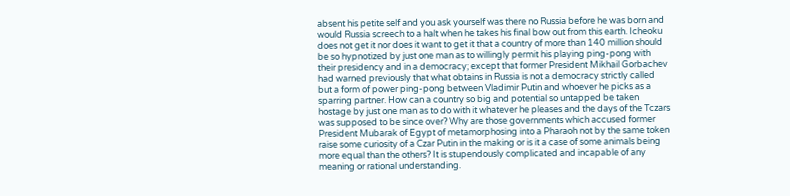absent his petite self and you ask yourself was there no Russia before he was born and would Russia screech to a halt when he takes his final bow out from this earth. Icheoku does not get it nor does it want to get it that a country of more than 140 million should be so hypnotized by just one man as to willingly permit his playing ping-pong with their presidency and in a democracy; except that former President Mikhail Gorbachev had warned previously that what obtains in Russia is not a democracy strictly called but a form of power ping-pong between Vladimir Putin and whoever he picks as a sparring partner. How can a country so big and potential so untapped be taken hostage by just one man as to do with it whatever he pleases and the days of the Tczars was supposed to be since over? Why are those governments which accused former President Mubarak of Egypt of metamorphosing into a Pharaoh not by the same token raise some curiosity of a Czar Putin in the making or is it a case of some animals being more equal than the others? It is stupendously complicated and incapable of any meaning or rational understanding.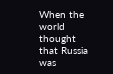When the world thought that Russia was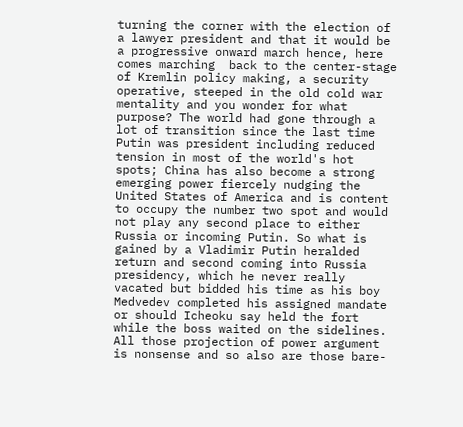turning the corner with the election of a lawyer president and that it would be a progressive onward march hence, here comes marching  back to the center-stage of Kremlin policy making, a security operative, steeped in the old cold war mentality and you wonder for what purpose? The world had gone through a lot of transition since the last time Putin was president including reduced tension in most of the world's hot spots; China has also become a strong emerging power fiercely nudging the United States of America and is content to occupy the number two spot and would not play any second place to either Russia or incoming Putin. So what is gained by a Vladimir Putin heralded return and second coming into Russia presidency, which he never really vacated but bidded his time as his boy Medvedev completed his assigned mandate or should Icheoku say held the fort while the boss waited on the sidelines. All those projection of power argument is nonsense and so also are those bare-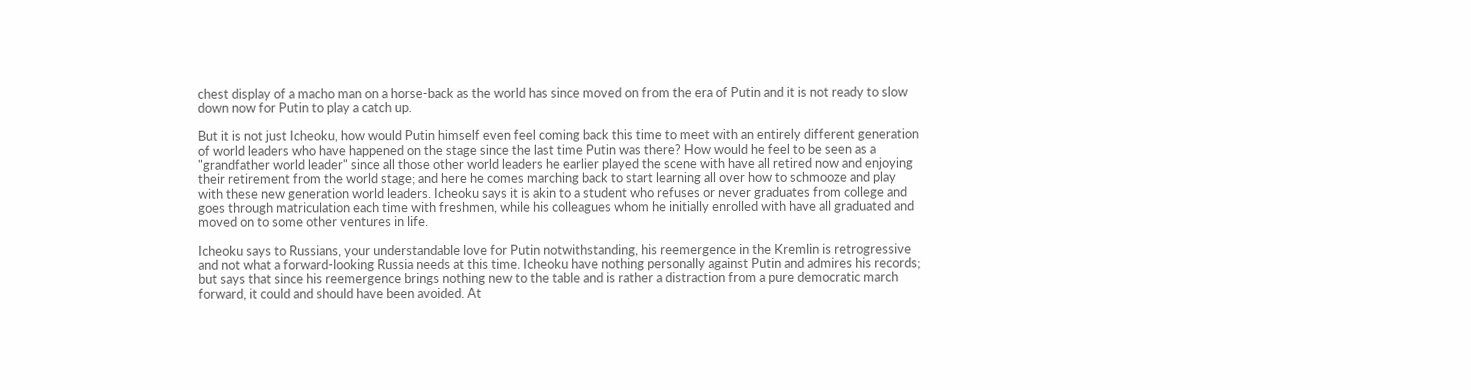chest display of a macho man on a horse-back as the world has since moved on from the era of Putin and it is not ready to slow down now for Putin to play a catch up.

But it is not just Icheoku, how would Putin himself even feel coming back this time to meet with an entirely different generation of world leaders who have happened on the stage since the last time Putin was there? How would he feel to be seen as a "grandfather world leader" since all those other world leaders he earlier played the scene with have all retired now and enjoying their retirement from the world stage; and here he comes marching back to start learning all over how to schmooze and play with these new generation world leaders. Icheoku says it is akin to a student who refuses or never graduates from college and goes through matriculation each time with freshmen, while his colleagues whom he initially enrolled with have all graduated and moved on to some other ventures in life.

Icheoku says to Russians, your understandable love for Putin notwithstanding, his reemergence in the Kremlin is retrogressive and not what a forward-looking Russia needs at this time. Icheoku have nothing personally against Putin and admires his records; but says that since his reemergence brings nothing new to the table and is rather a distraction from a pure democratic march forward, it could and should have been avoided. At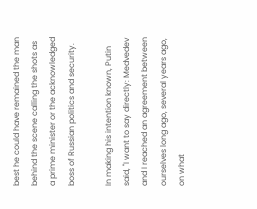best he could have remained the man behind the scene calling the shots as a prime minister or the acknowledged boss of Russian politics and security.

In making his intention known, Putin said, "I want to say directly: Medvedev and I reached an agreement between ourselves long ago, several years ago, on what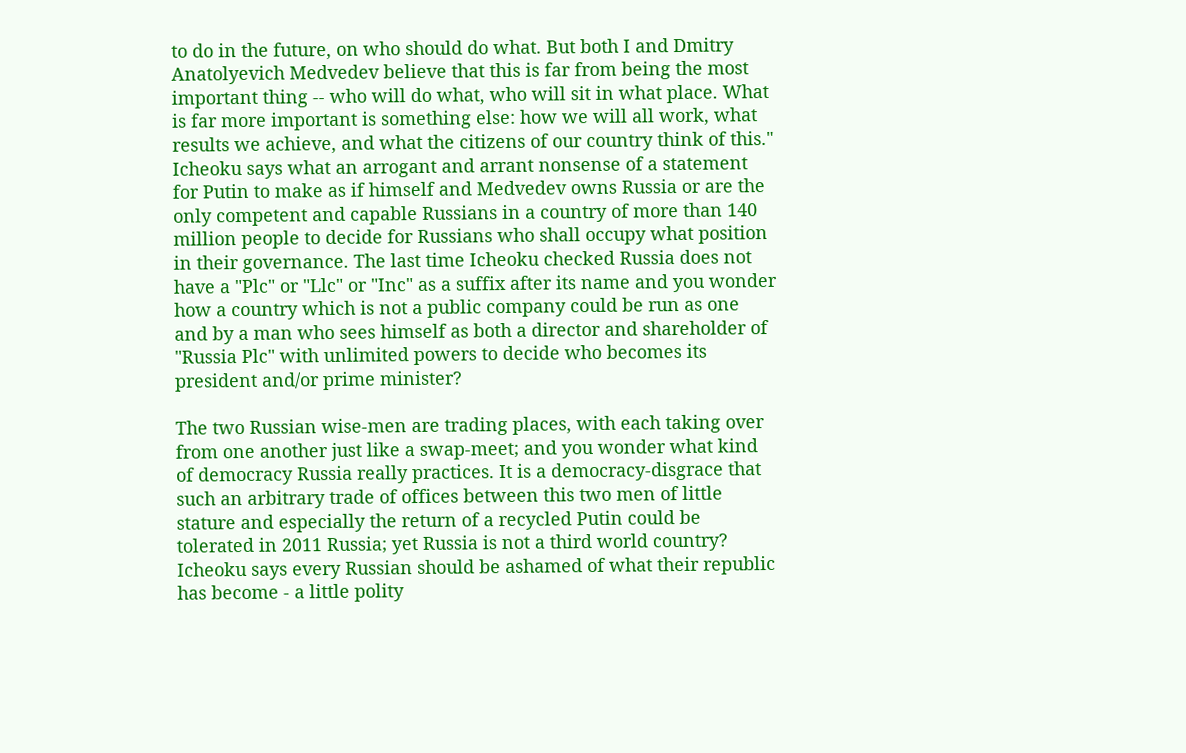to do in the future, on who should do what. But both I and Dmitry Anatolyevich Medvedev believe that this is far from being the most important thing -- who will do what, who will sit in what place. What is far more important is something else: how we will all work, what results we achieve, and what the citizens of our country think of this." Icheoku says what an arrogant and arrant nonsense of a statement for Putin to make as if himself and Medvedev owns Russia or are the only competent and capable Russians in a country of more than 140 million people to decide for Russians who shall occupy what position in their governance. The last time Icheoku checked Russia does not have a "Plc" or "Llc" or "Inc" as a suffix after its name and you wonder how a country which is not a public company could be run as one and by a man who sees himself as both a director and shareholder of "Russia Plc" with unlimited powers to decide who becomes its president and/or prime minister?

The two Russian wise-men are trading places, with each taking over from one another just like a swap-meet; and you wonder what kind of democracy Russia really practices. It is a democracy-disgrace that such an arbitrary trade of offices between this two men of little stature and especially the return of a recycled Putin could be tolerated in 2011 Russia; yet Russia is not a third world country? Icheoku says every Russian should be ashamed of what their republic has become - a little polity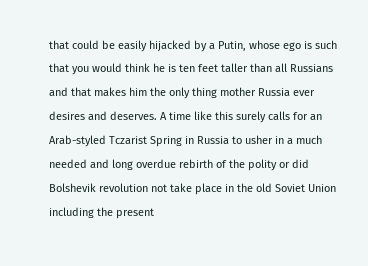that could be easily hijacked by a Putin, whose ego is such that you would think he is ten feet taller than all Russians and that makes him the only thing mother Russia ever desires and deserves. A time like this surely calls for an Arab-styled Tczarist Spring in Russia to usher in a much needed and long overdue rebirth of the polity or did Bolshevik revolution not take place in the old Soviet Union including the present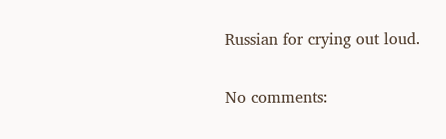Russian for crying out loud.

No comments: